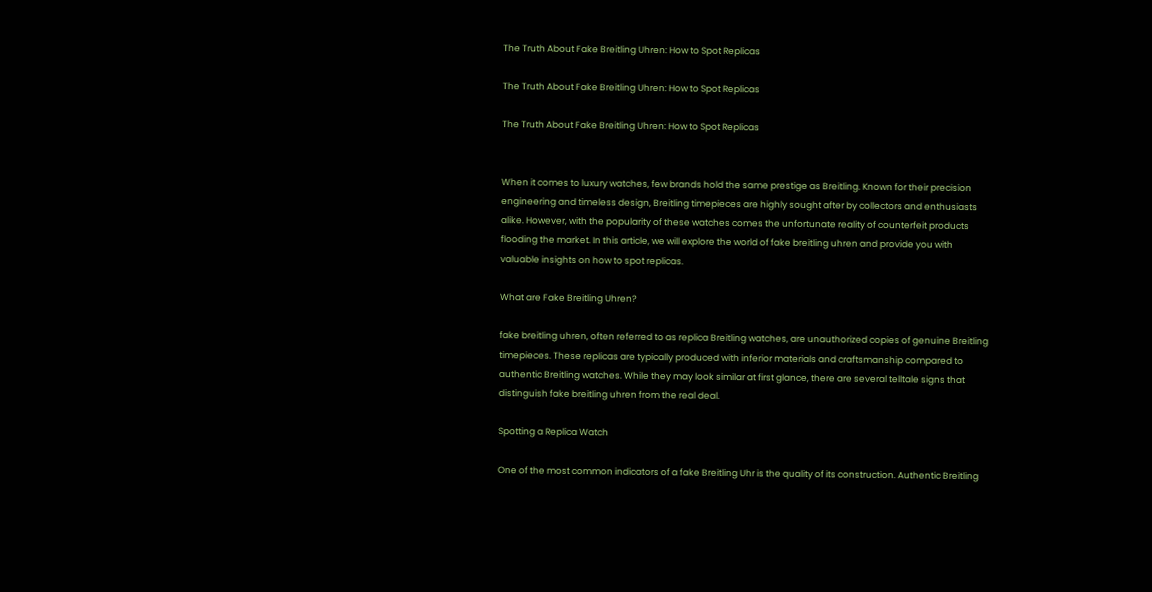The Truth About Fake Breitling Uhren: How to Spot Replicas

The Truth About Fake Breitling Uhren: How to Spot Replicas

The Truth About Fake Breitling Uhren: How to Spot Replicas


When it comes to luxury watches, few brands hold the same prestige as Breitling. Known for their precision engineering and timeless design, Breitling timepieces are highly sought after by collectors and enthusiasts alike. However, with the popularity of these watches comes the unfortunate reality of counterfeit products flooding the market. In this article, we will explore the world of fake breitling uhren and provide you with valuable insights on how to spot replicas.

What are Fake Breitling Uhren?

fake breitling uhren, often referred to as replica Breitling watches, are unauthorized copies of genuine Breitling timepieces. These replicas are typically produced with inferior materials and craftsmanship compared to authentic Breitling watches. While they may look similar at first glance, there are several telltale signs that distinguish fake breitling uhren from the real deal.

Spotting a Replica Watch

One of the most common indicators of a fake Breitling Uhr is the quality of its construction. Authentic Breitling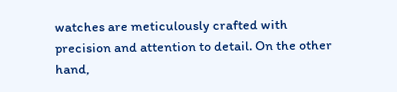watches are meticulously crafted with precision and attention to detail. On the other hand,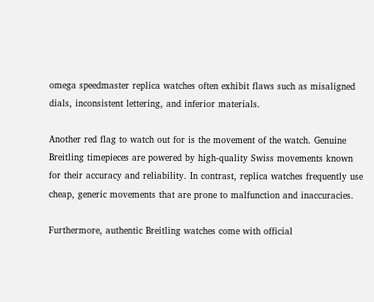omega speedmaster replica watches often exhibit flaws such as misaligned dials, inconsistent lettering, and inferior materials.

Another red flag to watch out for is the movement of the watch. Genuine Breitling timepieces are powered by high-quality Swiss movements known for their accuracy and reliability. In contrast, replica watches frequently use cheap, generic movements that are prone to malfunction and inaccuracies.

Furthermore, authentic Breitling watches come with official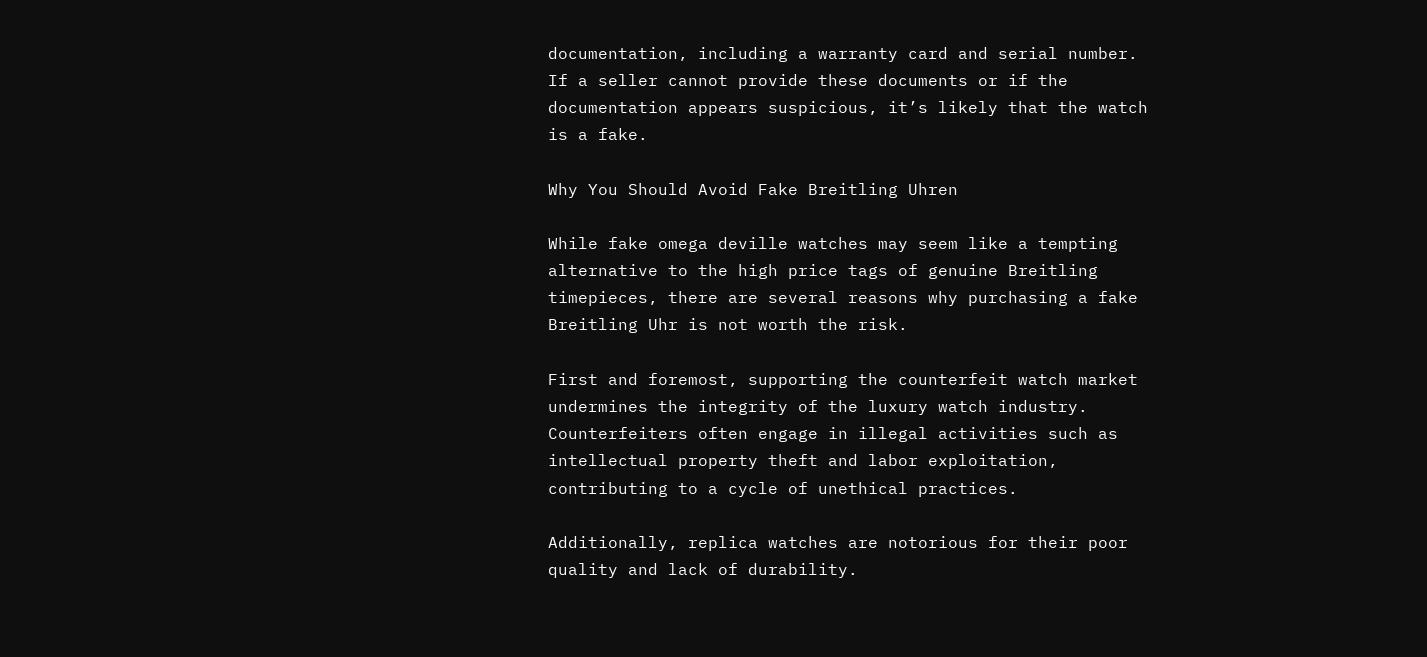documentation, including a warranty card and serial number. If a seller cannot provide these documents or if the documentation appears suspicious, it’s likely that the watch is a fake.

Why You Should Avoid Fake Breitling Uhren

While fake omega deville watches may seem like a tempting alternative to the high price tags of genuine Breitling timepieces, there are several reasons why purchasing a fake Breitling Uhr is not worth the risk.

First and foremost, supporting the counterfeit watch market undermines the integrity of the luxury watch industry. Counterfeiters often engage in illegal activities such as intellectual property theft and labor exploitation, contributing to a cycle of unethical practices.

Additionally, replica watches are notorious for their poor quality and lack of durability.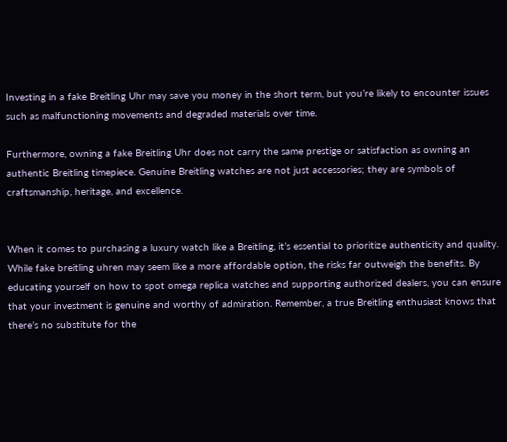Investing in a fake Breitling Uhr may save you money in the short term, but you’re likely to encounter issues such as malfunctioning movements and degraded materials over time.

Furthermore, owning a fake Breitling Uhr does not carry the same prestige or satisfaction as owning an authentic Breitling timepiece. Genuine Breitling watches are not just accessories; they are symbols of craftsmanship, heritage, and excellence.


When it comes to purchasing a luxury watch like a Breitling, it’s essential to prioritize authenticity and quality. While fake breitling uhren may seem like a more affordable option, the risks far outweigh the benefits. By educating yourself on how to spot omega replica watches and supporting authorized dealers, you can ensure that your investment is genuine and worthy of admiration. Remember, a true Breitling enthusiast knows that there’s no substitute for the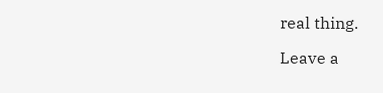real thing.

Leave a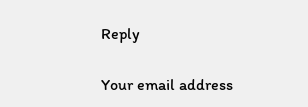Reply

Your email address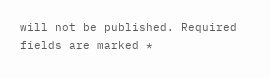will not be published. Required fields are marked *